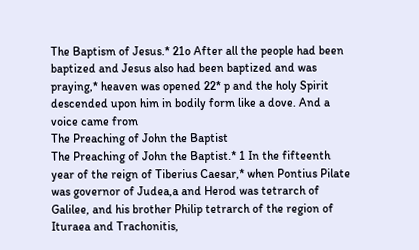The Baptism of Jesus.* 21o After all the people had been baptized and Jesus also had been baptized and was praying,* heaven was opened 22* p and the holy Spirit descended upon him in bodily form like a dove. And a voice came from
The Preaching of John the Baptist
The Preaching of John the Baptist.* 1 In the fifteenth year of the reign of Tiberius Caesar,* when Pontius Pilate was governor of Judea,a and Herod was tetrarch of Galilee, and his brother Philip tetrarch of the region of Ituraea and Trachonitis,